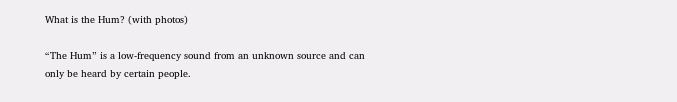What is the Hum? (with photos)

“The Hum” is a low-frequency sound from an unknown source and can only be heard by certain people.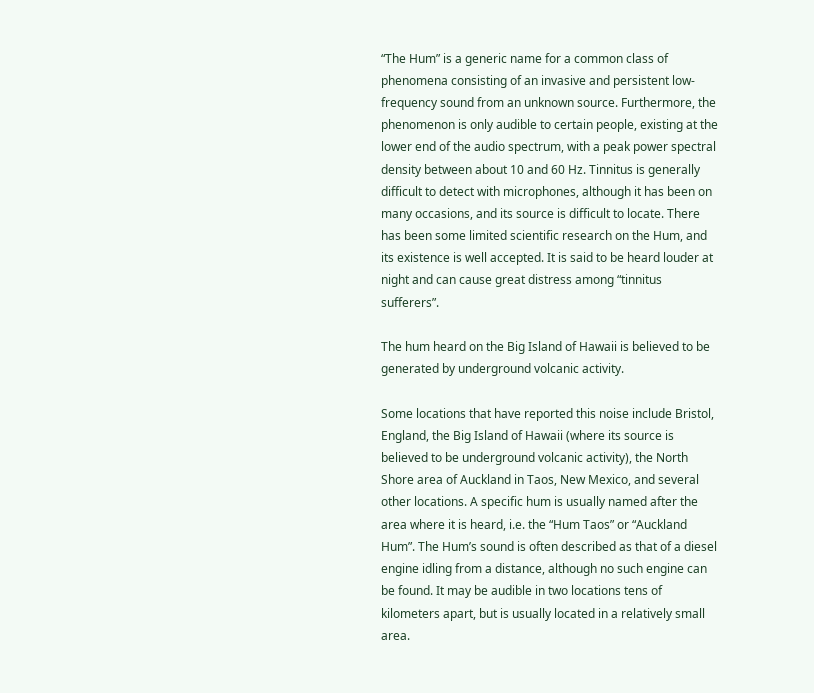“The Hum” is a generic name for a common class of phenomena consisting of an invasive and persistent low-frequency sound from an unknown source. Furthermore, the phenomenon is only audible to certain people, existing at the lower end of the audio spectrum, with a peak power spectral density between about 10 and 60 Hz. Tinnitus is generally difficult to detect with microphones, although it has been on many occasions, and its source is difficult to locate. There has been some limited scientific research on the Hum, and its existence is well accepted. It is said to be heard louder at night and can cause great distress among “tinnitus sufferers”.

The hum heard on the Big Island of Hawaii is believed to be generated by underground volcanic activity.

Some locations that have reported this noise include Bristol, England, the Big Island of Hawaii (where its source is believed to be underground volcanic activity), the North Shore area of Auckland in Taos, New Mexico, and several other locations. A specific hum is usually named after the area where it is heard, i.e. the “Hum Taos” or “Auckland Hum”. The Hum’s sound is often described as that of a diesel engine idling from a distance, although no such engine can be found. It may be audible in two locations tens of kilometers apart, but is usually located in a relatively small area.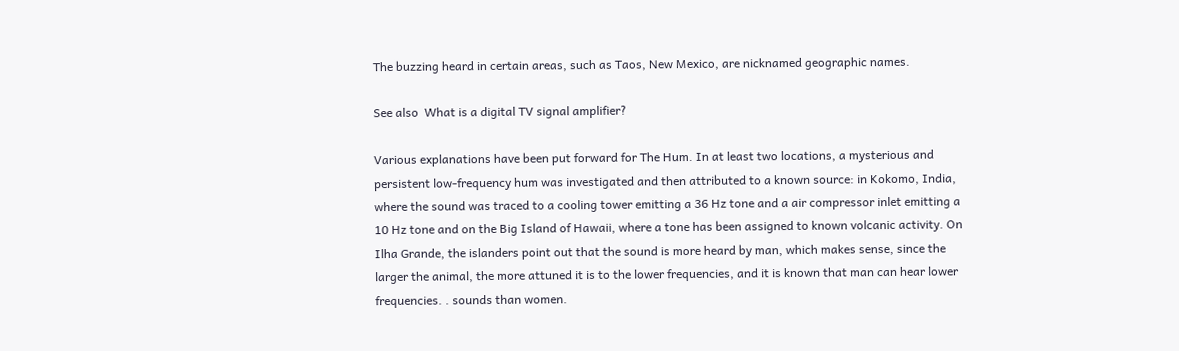The buzzing heard in certain areas, such as Taos, New Mexico, are nicknamed geographic names.

See also  What is a digital TV signal amplifier?

Various explanations have been put forward for The Hum. In at least two locations, a mysterious and persistent low-frequency hum was investigated and then attributed to a known source: in Kokomo, India, where the sound was traced to a cooling tower emitting a 36 Hz tone and a air compressor inlet emitting a 10 Hz tone and on the Big Island of Hawaii, where a tone has been assigned to known volcanic activity. On Ilha Grande, the islanders point out that the sound is more heard by man, which makes sense, since the larger the animal, the more attuned it is to the lower frequencies, and it is known that man can hear lower frequencies. . sounds than women.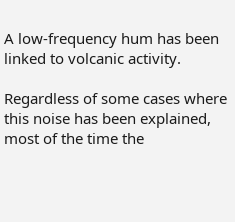A low-frequency hum has been linked to volcanic activity.

Regardless of some cases where this noise has been explained, most of the time the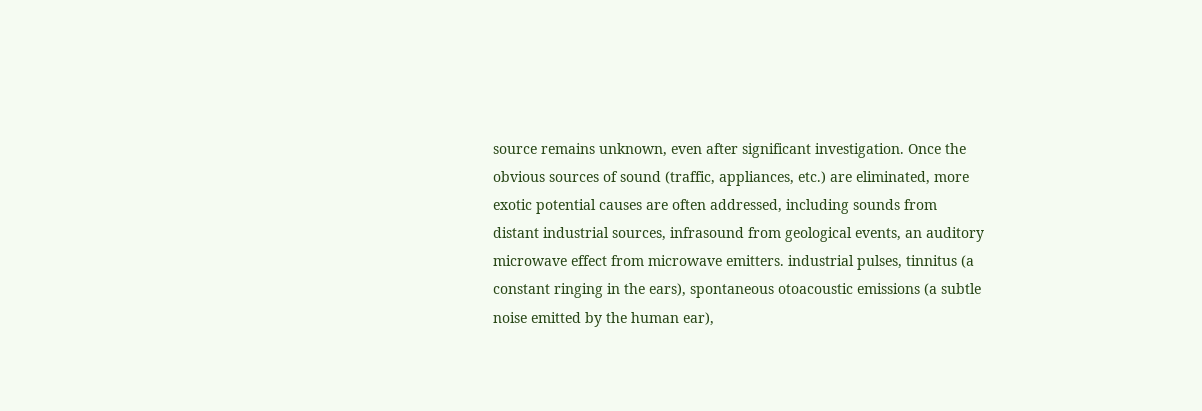source remains unknown, even after significant investigation. Once the obvious sources of sound (traffic, appliances, etc.) are eliminated, more exotic potential causes are often addressed, including sounds from distant industrial sources, infrasound from geological events, an auditory microwave effect from microwave emitters. industrial pulses, tinnitus (a constant ringing in the ears), spontaneous otoacoustic emissions (a subtle noise emitted by the human ear),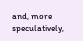and, more speculatively,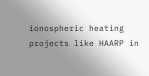ionospheric heating projects like HAARP in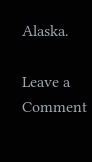Alaska.

Leave a Comment